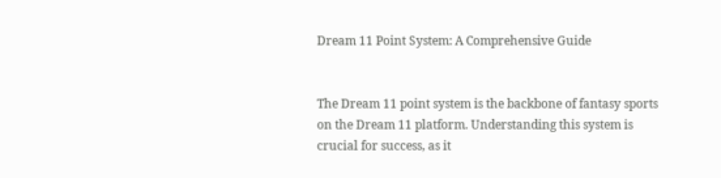Dream 11 Point System: A Comprehensive Guide


The Dream 11 point system is the backbone of fantasy sports on the Dream 11 platform. Understanding this system is crucial for success, as it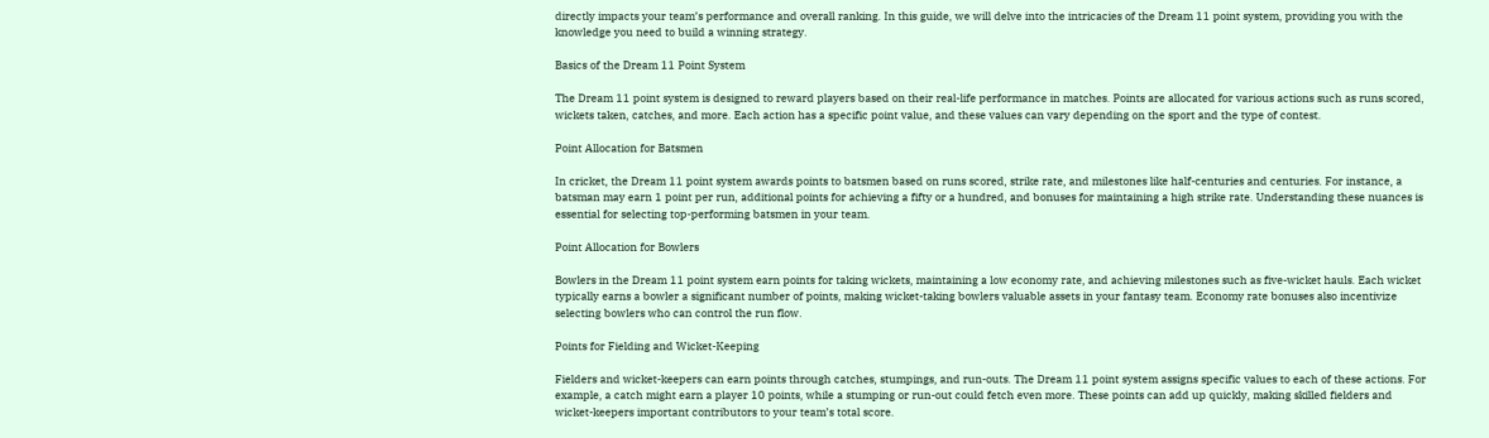directly impacts your team’s performance and overall ranking. In this guide, we will delve into the intricacies of the Dream 11 point system, providing you with the knowledge you need to build a winning strategy.

Basics of the Dream 11 Point System

The Dream 11 point system is designed to reward players based on their real-life performance in matches. Points are allocated for various actions such as runs scored, wickets taken, catches, and more. Each action has a specific point value, and these values can vary depending on the sport and the type of contest.

Point Allocation for Batsmen

In cricket, the Dream 11 point system awards points to batsmen based on runs scored, strike rate, and milestones like half-centuries and centuries. For instance, a batsman may earn 1 point per run, additional points for achieving a fifty or a hundred, and bonuses for maintaining a high strike rate. Understanding these nuances is essential for selecting top-performing batsmen in your team.

Point Allocation for Bowlers

Bowlers in the Dream 11 point system earn points for taking wickets, maintaining a low economy rate, and achieving milestones such as five-wicket hauls. Each wicket typically earns a bowler a significant number of points, making wicket-taking bowlers valuable assets in your fantasy team. Economy rate bonuses also incentivize selecting bowlers who can control the run flow.

Points for Fielding and Wicket-Keeping

Fielders and wicket-keepers can earn points through catches, stumpings, and run-outs. The Dream 11 point system assigns specific values to each of these actions. For example, a catch might earn a player 10 points, while a stumping or run-out could fetch even more. These points can add up quickly, making skilled fielders and wicket-keepers important contributors to your team’s total score.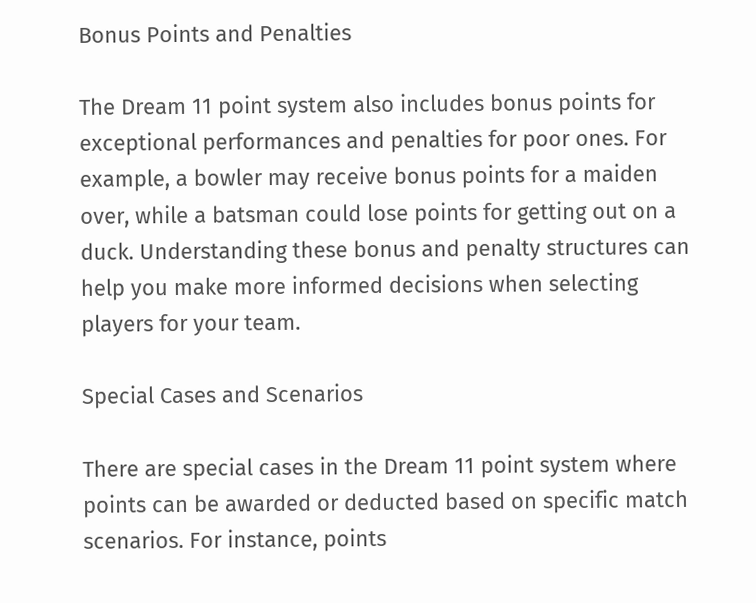Bonus Points and Penalties

The Dream 11 point system also includes bonus points for exceptional performances and penalties for poor ones. For example, a bowler may receive bonus points for a maiden over, while a batsman could lose points for getting out on a duck. Understanding these bonus and penalty structures can help you make more informed decisions when selecting players for your team.

Special Cases and Scenarios

There are special cases in the Dream 11 point system where points can be awarded or deducted based on specific match scenarios. For instance, points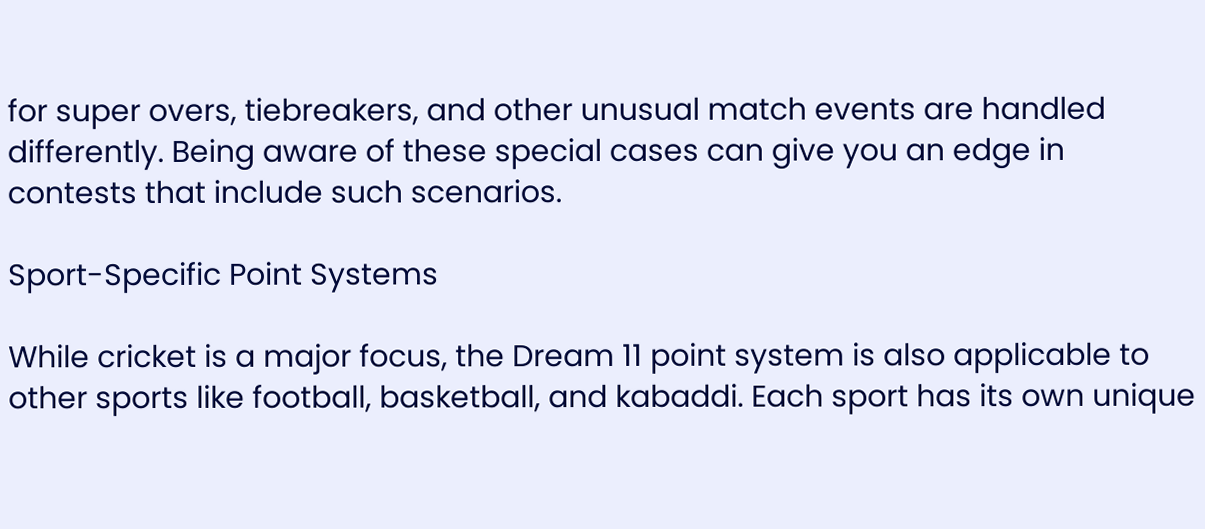for super overs, tiebreakers, and other unusual match events are handled differently. Being aware of these special cases can give you an edge in contests that include such scenarios.

Sport-Specific Point Systems

While cricket is a major focus, the Dream 11 point system is also applicable to other sports like football, basketball, and kabaddi. Each sport has its own unique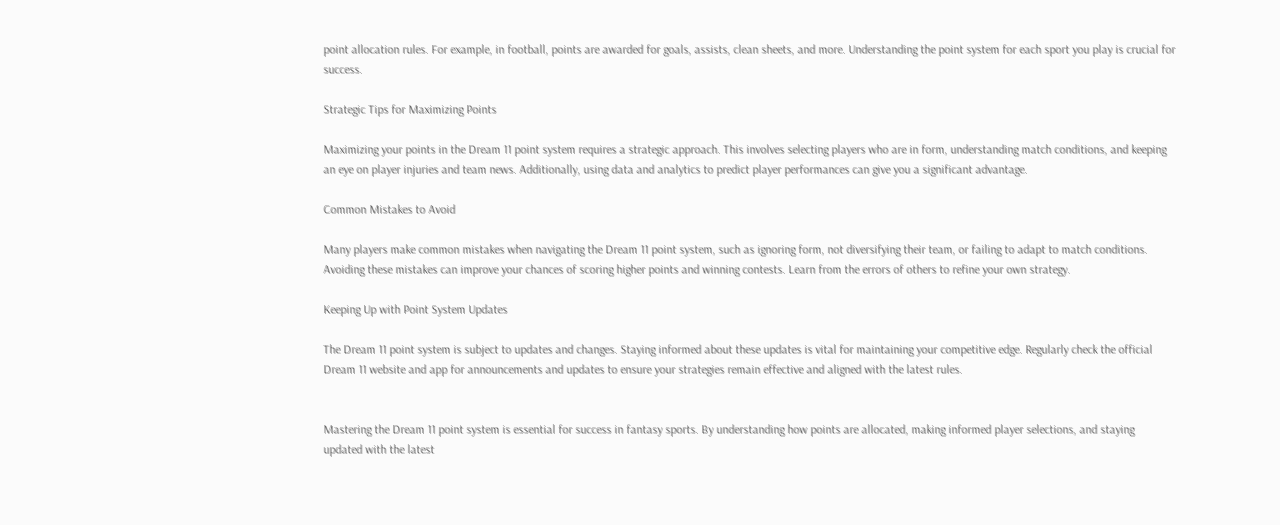point allocation rules. For example, in football, points are awarded for goals, assists, clean sheets, and more. Understanding the point system for each sport you play is crucial for success.

Strategic Tips for Maximizing Points

Maximizing your points in the Dream 11 point system requires a strategic approach. This involves selecting players who are in form, understanding match conditions, and keeping an eye on player injuries and team news. Additionally, using data and analytics to predict player performances can give you a significant advantage.

Common Mistakes to Avoid

Many players make common mistakes when navigating the Dream 11 point system, such as ignoring form, not diversifying their team, or failing to adapt to match conditions. Avoiding these mistakes can improve your chances of scoring higher points and winning contests. Learn from the errors of others to refine your own strategy.

Keeping Up with Point System Updates

The Dream 11 point system is subject to updates and changes. Staying informed about these updates is vital for maintaining your competitive edge. Regularly check the official Dream 11 website and app for announcements and updates to ensure your strategies remain effective and aligned with the latest rules.


Mastering the Dream 11 point system is essential for success in fantasy sports. By understanding how points are allocated, making informed player selections, and staying updated with the latest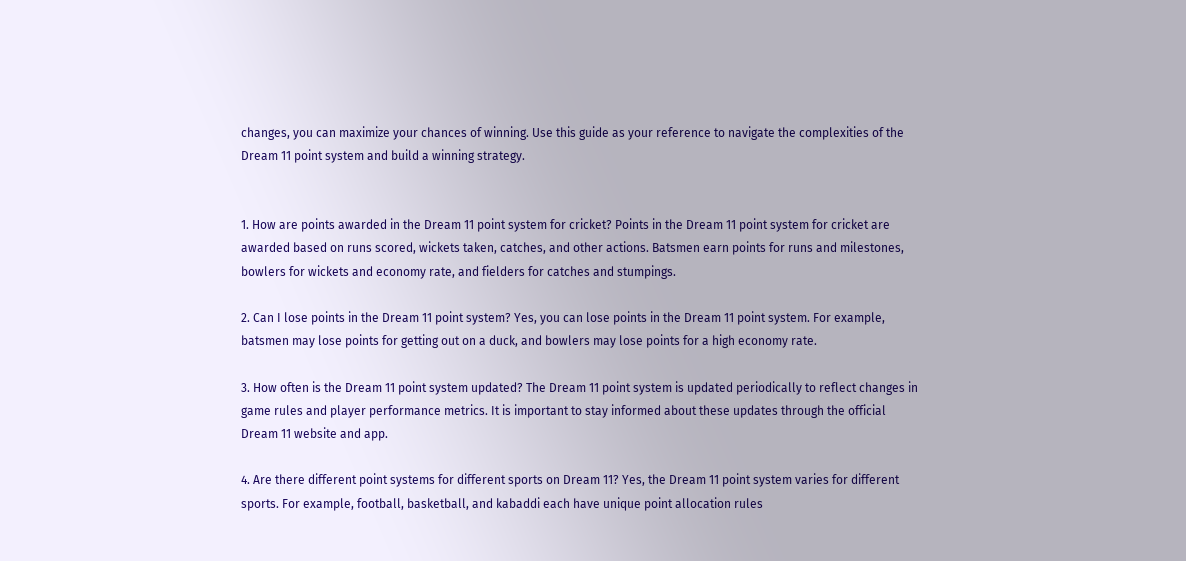changes, you can maximize your chances of winning. Use this guide as your reference to navigate the complexities of the Dream 11 point system and build a winning strategy.


1. How are points awarded in the Dream 11 point system for cricket? Points in the Dream 11 point system for cricket are awarded based on runs scored, wickets taken, catches, and other actions. Batsmen earn points for runs and milestones, bowlers for wickets and economy rate, and fielders for catches and stumpings.

2. Can I lose points in the Dream 11 point system? Yes, you can lose points in the Dream 11 point system. For example, batsmen may lose points for getting out on a duck, and bowlers may lose points for a high economy rate.

3. How often is the Dream 11 point system updated? The Dream 11 point system is updated periodically to reflect changes in game rules and player performance metrics. It is important to stay informed about these updates through the official Dream 11 website and app.

4. Are there different point systems for different sports on Dream 11? Yes, the Dream 11 point system varies for different sports. For example, football, basketball, and kabaddi each have unique point allocation rules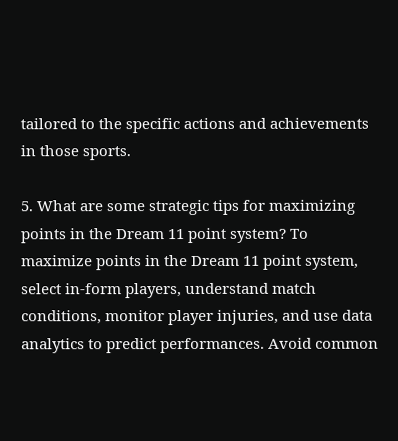tailored to the specific actions and achievements in those sports.

5. What are some strategic tips for maximizing points in the Dream 11 point system? To maximize points in the Dream 11 point system, select in-form players, understand match conditions, monitor player injuries, and use data analytics to predict performances. Avoid common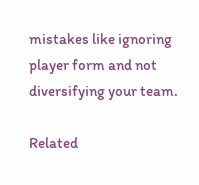mistakes like ignoring player form and not diversifying your team.

Related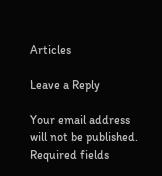Articles

Leave a Reply

Your email address will not be published. Required fields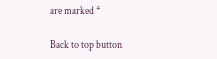are marked *

Back to top button